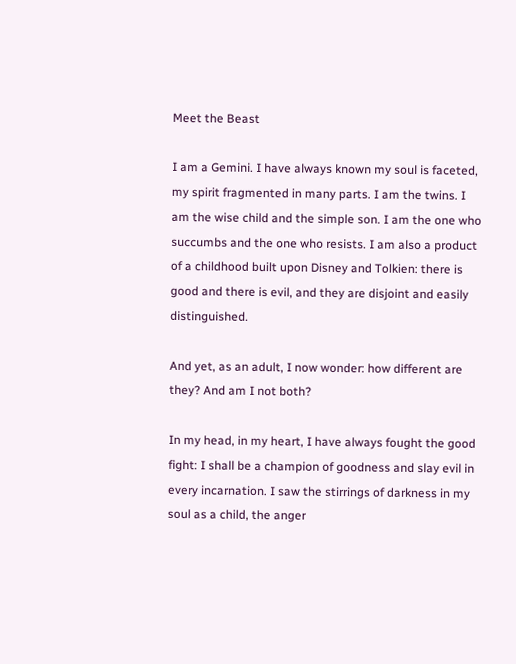Meet the Beast

I am a Gemini. I have always known my soul is faceted, my spirit fragmented in many parts. I am the twins. I am the wise child and the simple son. I am the one who succumbs and the one who resists. I am also a product of a childhood built upon Disney and Tolkien: there is good and there is evil, and they are disjoint and easily distinguished.

And yet, as an adult, I now wonder: how different are they? And am I not both?

In my head, in my heart, I have always fought the good fight: I shall be a champion of goodness and slay evil in every incarnation. I saw the stirrings of darkness in my soul as a child, the anger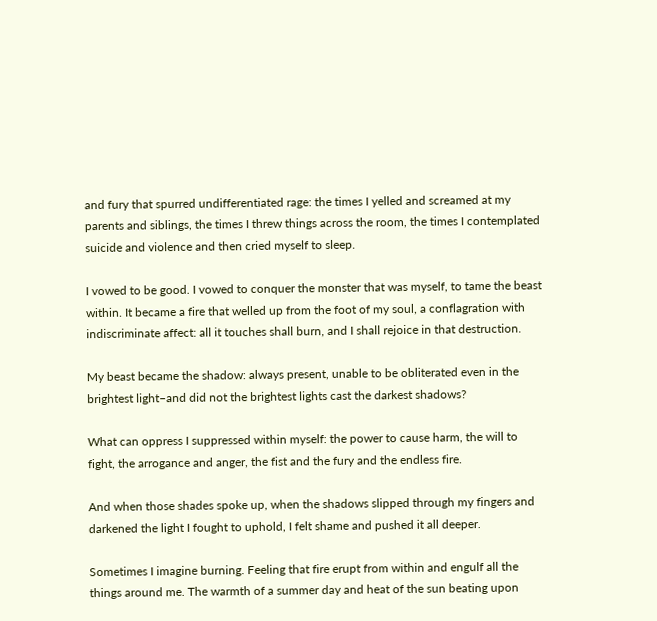and fury that spurred undifferentiated rage: the times I yelled and screamed at my parents and siblings, the times I threw things across the room, the times I contemplated suicide and violence and then cried myself to sleep.

I vowed to be good. I vowed to conquer the monster that was myself, to tame the beast within. It became a fire that welled up from the foot of my soul, a conflagration with indiscriminate affect: all it touches shall burn, and I shall rejoice in that destruction.

My beast became the shadow: always present, unable to be obliterated even in the brightest light–and did not the brightest lights cast the darkest shadows?

What can oppress I suppressed within myself: the power to cause harm, the will to fight, the arrogance and anger, the fist and the fury and the endless fire.

And when those shades spoke up, when the shadows slipped through my fingers and darkened the light I fought to uphold, I felt shame and pushed it all deeper.

Sometimes I imagine burning. Feeling that fire erupt from within and engulf all the things around me. The warmth of a summer day and heat of the sun beating upon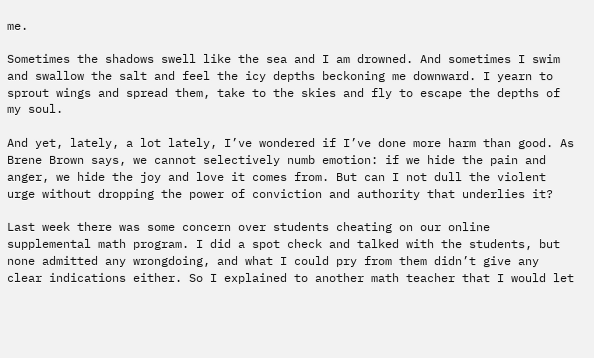me.

Sometimes the shadows swell like the sea and I am drowned. And sometimes I swim and swallow the salt and feel the icy depths beckoning me downward. I yearn to sprout wings and spread them, take to the skies and fly to escape the depths of my soul.

And yet, lately, a lot lately, I’ve wondered if I’ve done more harm than good. As Brene Brown says, we cannot selectively numb emotion: if we hide the pain and anger, we hide the joy and love it comes from. But can I not dull the violent urge without dropping the power of conviction and authority that underlies it?

Last week there was some concern over students cheating on our online supplemental math program. I did a spot check and talked with the students, but none admitted any wrongdoing, and what I could pry from them didn’t give any clear indications either. So I explained to another math teacher that I would let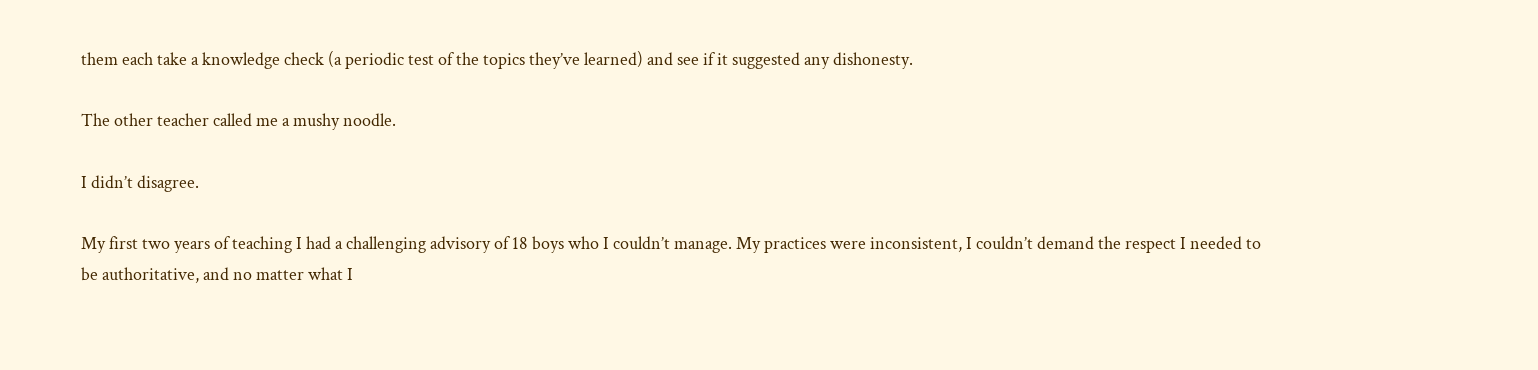them each take a knowledge check (a periodic test of the topics they’ve learned) and see if it suggested any dishonesty.

The other teacher called me a mushy noodle.

I didn’t disagree.

My first two years of teaching I had a challenging advisory of 18 boys who I couldn’t manage. My practices were inconsistent, I couldn’t demand the respect I needed to be authoritative, and no matter what I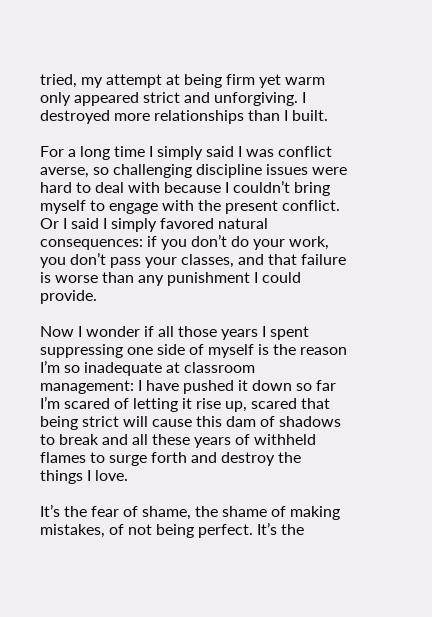tried, my attempt at being firm yet warm only appeared strict and unforgiving. I destroyed more relationships than I built.

For a long time I simply said I was conflict averse, so challenging discipline issues were hard to deal with because I couldn’t bring myself to engage with the present conflict. Or I said I simply favored natural consequences: if you don’t do your work, you don’t pass your classes, and that failure is worse than any punishment I could provide.

Now I wonder if all those years I spent suppressing one side of myself is the reason I’m so inadequate at classroom management: I have pushed it down so far I’m scared of letting it rise up, scared that being strict will cause this dam of shadows to break and all these years of withheld flames to surge forth and destroy the things I love.

It’s the fear of shame, the shame of making mistakes, of not being perfect. It’s the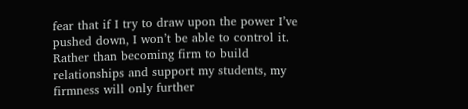fear that if I try to draw upon the power I’ve pushed down, I won’t be able to control it. Rather than becoming firm to build relationships and support my students, my firmness will only further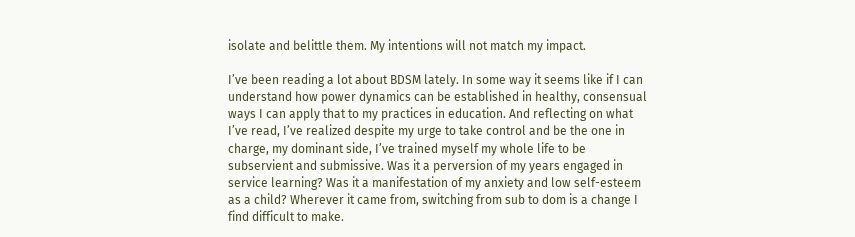isolate and belittle them. My intentions will not match my impact.

I’ve been reading a lot about BDSM lately. In some way it seems like if I can understand how power dynamics can be established in healthy, consensual ways I can apply that to my practices in education. And reflecting on what I’ve read, I’ve realized despite my urge to take control and be the one in charge, my dominant side, I’ve trained myself my whole life to be subservient and submissive. Was it a perversion of my years engaged in service learning? Was it a manifestation of my anxiety and low self-esteem as a child? Wherever it came from, switching from sub to dom is a change I find difficult to make.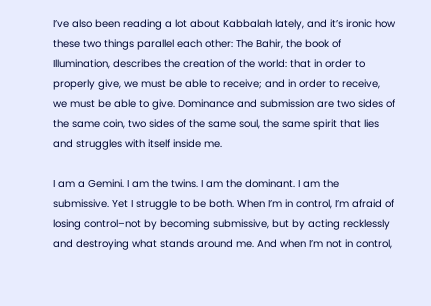I’ve also been reading a lot about Kabbalah lately, and it’s ironic how these two things parallel each other: The Bahir, the book of Illumination, describes the creation of the world: that in order to properly give, we must be able to receive; and in order to receive, we must be able to give. Dominance and submission are two sides of the same coin, two sides of the same soul, the same spirit that lies and struggles with itself inside me.

I am a Gemini. I am the twins. I am the dominant. I am the submissive. Yet I struggle to be both. When I’m in control, I’m afraid of losing control–not by becoming submissive, but by acting recklessly and destroying what stands around me. And when I’m not in control,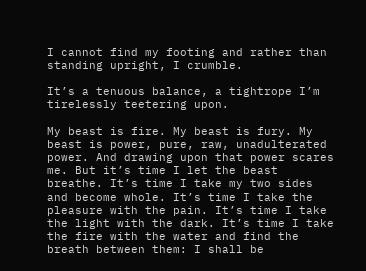I cannot find my footing and rather than standing upright, I crumble.

It’s a tenuous balance, a tightrope I’m tirelessly teetering upon.

My beast is fire. My beast is fury. My beast is power, pure, raw, unadulterated power. And drawing upon that power scares me. But it’s time I let the beast breathe. It’s time I take my two sides and become whole. It’s time I take the pleasure with the pain. It’s time I take the light with the dark. It’s time I take the fire with the water and find the breath between them: I shall be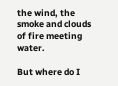the wind, the smoke and clouds of fire meeting water.

But where do I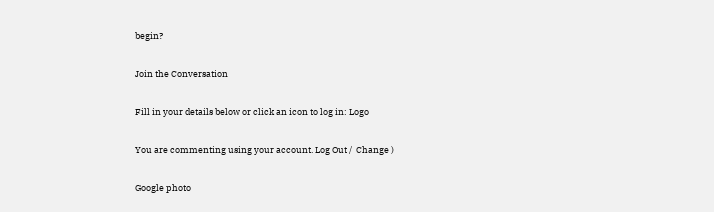begin?

Join the Conversation

Fill in your details below or click an icon to log in: Logo

You are commenting using your account. Log Out /  Change )

Google photo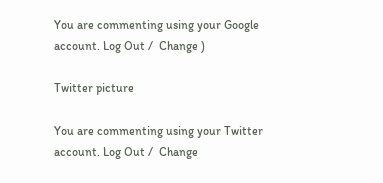You are commenting using your Google account. Log Out /  Change )

Twitter picture

You are commenting using your Twitter account. Log Out /  Change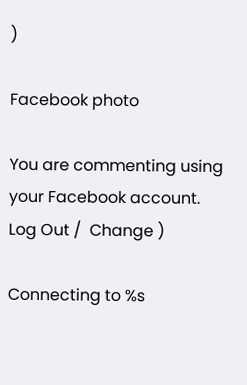)

Facebook photo

You are commenting using your Facebook account. Log Out /  Change )

Connecting to %s